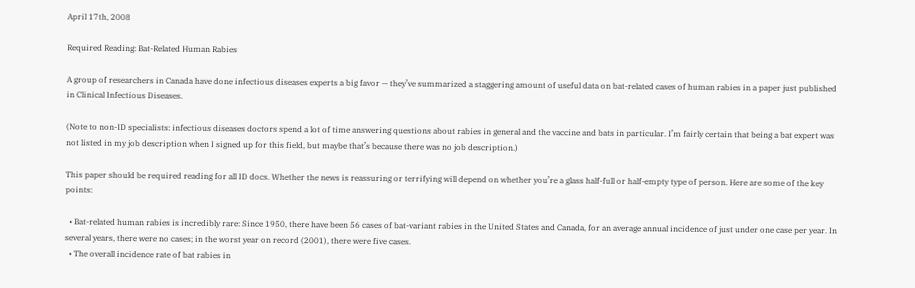April 17th, 2008

Required Reading: Bat-Related Human Rabies

A group of researchers in Canada have done infectious diseases experts a big favor — they’ve summarized a staggering amount of useful data on bat-related cases of human rabies in a paper just published in Clinical Infectious Diseases.

(Note to non-ID specialists: infectious diseases doctors spend a lot of time answering questions about rabies in general and the vaccine and bats in particular. I’m fairly certain that being a bat expert was not listed in my job description when I signed up for this field, but maybe that’s because there was no job description.)

This paper should be required reading for all ID docs. Whether the news is reassuring or terrifying will depend on whether you’re a glass half-full or half-empty type of person. Here are some of the key points:

  • Bat-related human rabies is incredibly rare: Since 1950, there have been 56 cases of bat-variant rabies in the United States and Canada, for an average annual incidence of just under one case per year. In several years, there were no cases; in the worst year on record (2001), there were five cases.
  • The overall incidence rate of bat rabies in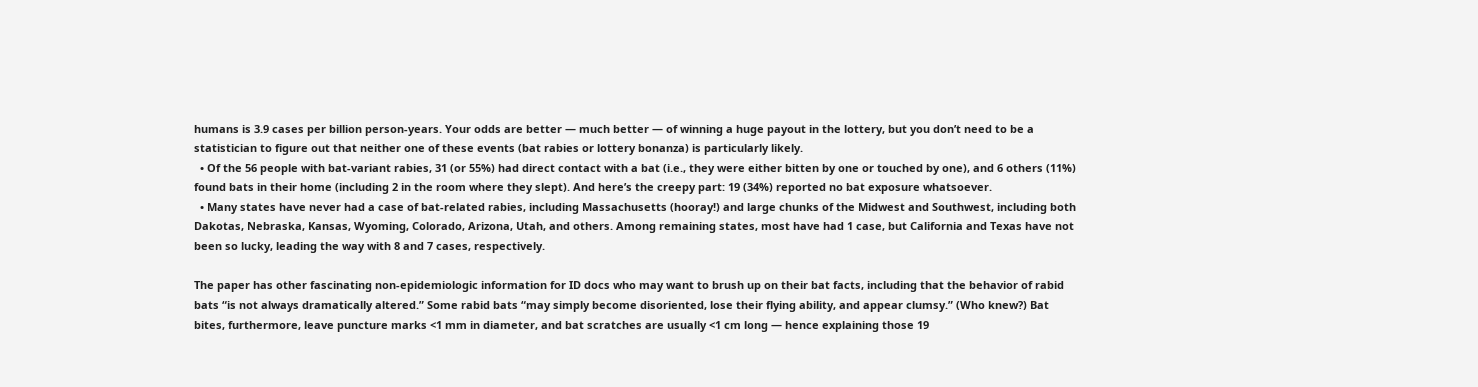humans is 3.9 cases per billion person-years. Your odds are better — much better — of winning a huge payout in the lottery, but you don’t need to be a statistician to figure out that neither one of these events (bat rabies or lottery bonanza) is particularly likely.
  • Of the 56 people with bat-variant rabies, 31 (or 55%) had direct contact with a bat (i.e., they were either bitten by one or touched by one), and 6 others (11%) found bats in their home (including 2 in the room where they slept). And here’s the creepy part: 19 (34%) reported no bat exposure whatsoever.
  • Many states have never had a case of bat-related rabies, including Massachusetts (hooray!) and large chunks of the Midwest and Southwest, including both Dakotas, Nebraska, Kansas, Wyoming, Colorado, Arizona, Utah, and others. Among remaining states, most have had 1 case, but California and Texas have not been so lucky, leading the way with 8 and 7 cases, respectively.

The paper has other fascinating non-epidemiologic information for ID docs who may want to brush up on their bat facts, including that the behavior of rabid bats “is not always dramatically altered.” Some rabid bats “may simply become disoriented, lose their flying ability, and appear clumsy.” (Who knew?) Bat bites, furthermore, leave puncture marks <1 mm in diameter, and bat scratches are usually <1 cm long — hence explaining those 19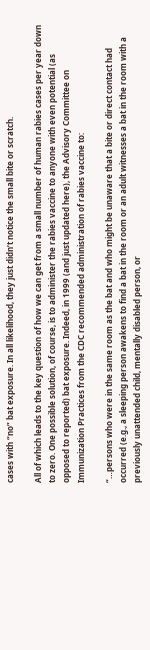cases with “no” bat exposure. In all likelihood, they just didn’t notice the small bite or scratch.

All of which leads to the key question of how we can get from a small number of human rabies cases per year down to zero. One possible solution, of course, is to administer the rabies vaccine to anyone with even potential (as opposed to reported) bat exposure. Indeed, in 1999 (and just updated here), the Advisory Committee on Immunization Practices from the CDC recommended administration of rabies vaccine to:

“…persons who were in the same room as the bat and who might be unaware that a bite or direct contact had occurred (e.g., a sleeping person awakens to find a bat in the room or an adult witnesses a bat in the room with a previously unattended child, mentally disabled person, or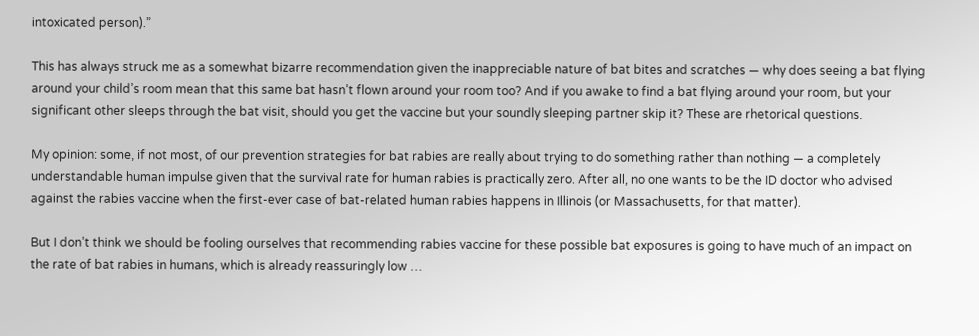intoxicated person).”

This has always struck me as a somewhat bizarre recommendation given the inappreciable nature of bat bites and scratches — why does seeing a bat flying around your child’s room mean that this same bat hasn’t flown around your room too? And if you awake to find a bat flying around your room, but your significant other sleeps through the bat visit, should you get the vaccine but your soundly sleeping partner skip it? These are rhetorical questions.

My opinion: some, if not most, of our prevention strategies for bat rabies are really about trying to do something rather than nothing — a completely understandable human impulse given that the survival rate for human rabies is practically zero. After all, no one wants to be the ID doctor who advised against the rabies vaccine when the first-ever case of bat-related human rabies happens in Illinois (or Massachusetts, for that matter).

But I don’t think we should be fooling ourselves that recommending rabies vaccine for these possible bat exposures is going to have much of an impact on the rate of bat rabies in humans, which is already reassuringly low …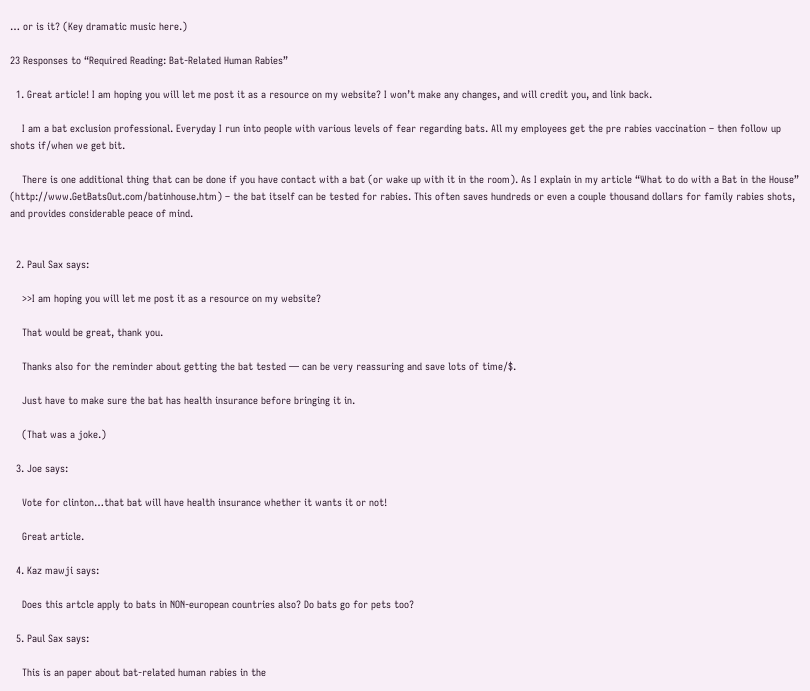… or is it? (Key dramatic music here.)

23 Responses to “Required Reading: Bat-Related Human Rabies”

  1. Great article! I am hoping you will let me post it as a resource on my website? I won’t make any changes, and will credit you, and link back.

    I am a bat exclusion professional. Everyday I run into people with various levels of fear regarding bats. All my employees get the pre rabies vaccination – then follow up shots if/when we get bit.

    There is one additional thing that can be done if you have contact with a bat (or wake up with it in the room). As I explain in my article “What to do with a Bat in the House” (http://www.GetBatsOut.com/batinhouse.htm) – the bat itself can be tested for rabies. This often saves hundreds or even a couple thousand dollars for family rabies shots, and provides considerable peace of mind.


  2. Paul Sax says:

    >>I am hoping you will let me post it as a resource on my website?

    That would be great, thank you.

    Thanks also for the reminder about getting the bat tested — can be very reassuring and save lots of time/$.

    Just have to make sure the bat has health insurance before bringing it in.

    (That was a joke.)

  3. Joe says:

    Vote for clinton…that bat will have health insurance whether it wants it or not!

    Great article.

  4. Kaz mawji says:

    Does this artcle apply to bats in NON-european countries also? Do bats go for pets too?

  5. Paul Sax says:

    This is an paper about bat-related human rabies in the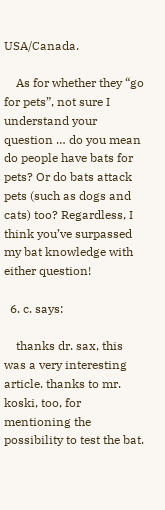USA/Canada.

    As for whether they “go for pets”, not sure I understand your question … do you mean do people have bats for pets? Or do bats attack pets (such as dogs and cats) too? Regardless, I think you’ve surpassed my bat knowledge with either question!

  6. c. says:

    thanks dr. sax, this was a very interesting article. thanks to mr. koski, too, for mentioning the possibility to test the bat.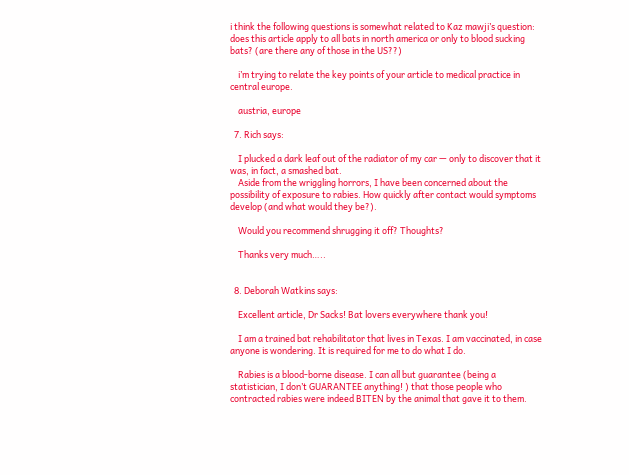i think the following questions is somewhat related to Kaz mawji’s question: does this article apply to all bats in north america or only to blood sucking bats? (are there any of those in the US??)

    i’m trying to relate the key points of your article to medical practice in central europe.

    austria, europe

  7. Rich says:

    I plucked a dark leaf out of the radiator of my car — only to discover that it was, in fact, a smashed bat.
    Aside from the wriggling horrors, I have been concerned about the possibility of exposure to rabies. How quickly after contact would symptoms develop (and what would they be?).

    Would you recommend shrugging it off? Thoughts?

    Thanks very much…..


  8. Deborah Watkins says:

    Excellent article, Dr Sacks! Bat lovers everywhere thank you!

    I am a trained bat rehabilitator that lives in Texas. I am vaccinated, in case anyone is wondering. It is required for me to do what I do.

    Rabies is a blood-borne disease. I can all but guarantee (being a statistician, I don’t GUARANTEE anything! ) that those people who contracted rabies were indeed BITEN by the animal that gave it to them.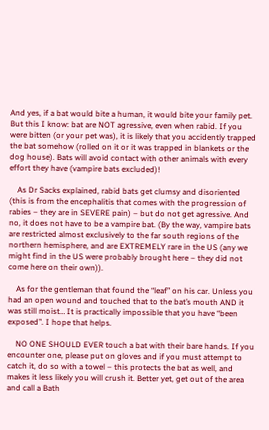And yes, if a bat would bite a human, it would bite your family pet. But this I know: bat are NOT agressive, even when rabid. If you were bitten (or your pet was), it is likely that you accidently trapped the bat somehow (rolled on it or it was trapped in blankets or the dog house). Bats will avoid contact with other animals with every effort they have (vampire bats excluded)!

    As Dr Sacks explained, rabid bats get clumsy and disoriented (this is from the encephalitis that comes with the progression of rabies – they are in SEVERE pain) – but do not get agressive. And no, it does not have to be a vampire bat. (By the way, vampire bats are restricted almost exclusively to the far south regions of the northern hemisphere, and are EXTREMELY rare in the US (any we might find in the US were probably brought here – they did not come here on their own)).

    As for the gentleman that found the “leaf” on his car. Unless you had an open wound and touched that to the bat’s mouth AND it was still moist… It is practically impossible that you have “been exposed”. I hope that helps.

    NO ONE SHOULD EVER touch a bat with their bare hands. If you encounter one, please put on gloves and if you must attempt to catch it, do so with a towel – this protects the bat as well, and makes it less likely you will crush it. Better yet, get out of the area and call a Bath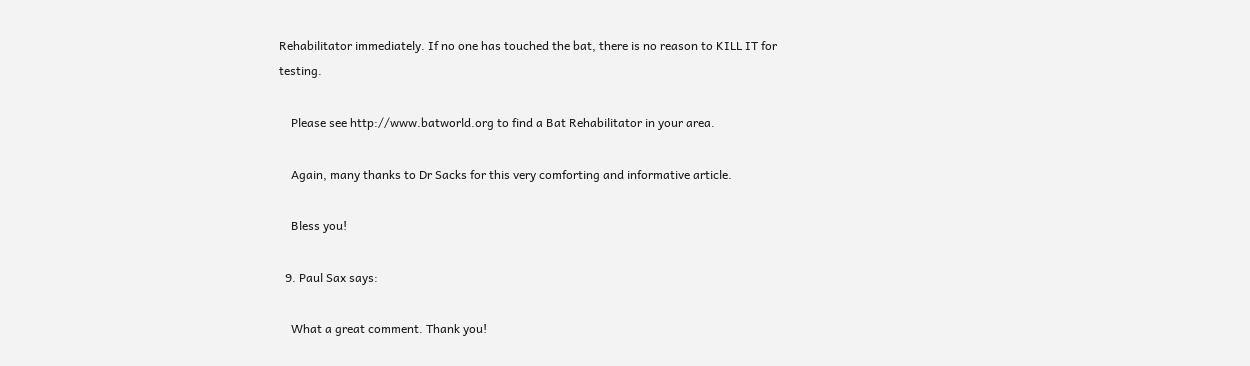Rehabilitator immediately. If no one has touched the bat, there is no reason to KILL IT for testing.

    Please see http://www.batworld.org to find a Bat Rehabilitator in your area.

    Again, many thanks to Dr Sacks for this very comforting and informative article.

    Bless you!

  9. Paul Sax says:

    What a great comment. Thank you!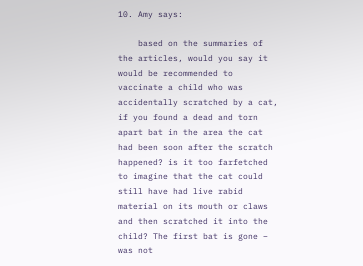10. Amy says:

    based on the summaries of the articles, would you say it would be recommended to vaccinate a child who was accidentally scratched by a cat, if you found a dead and torn apart bat in the area the cat had been soon after the scratch happened? is it too farfetched to imagine that the cat could still have had live rabid material on its mouth or claws and then scratched it into the child? The first bat is gone – was not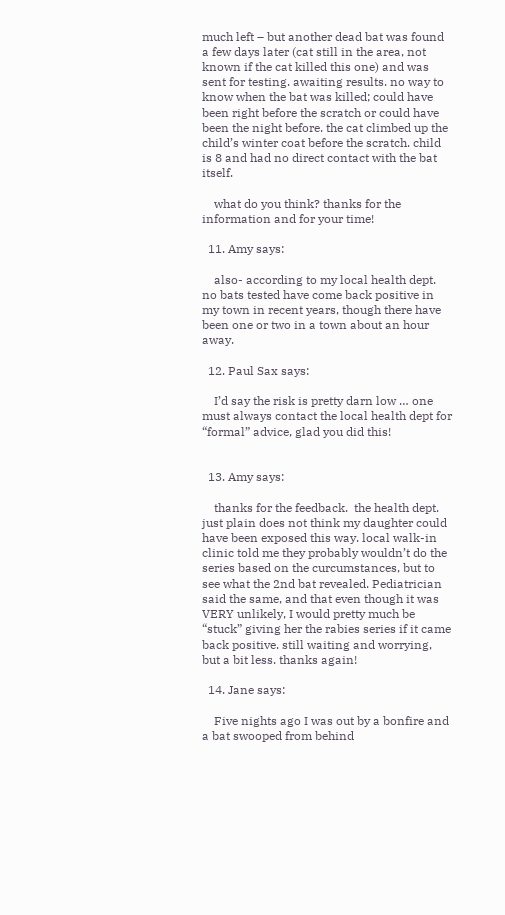much left – but another dead bat was found a few days later (cat still in the area, not known if the cat killed this one) and was sent for testing. awaiting results. no way to know when the bat was killed; could have been right before the scratch or could have been the night before. the cat climbed up the child’s winter coat before the scratch. child is 8 and had no direct contact with the bat itself.

    what do you think? thanks for the information and for your time!

  11. Amy says:

    also- according to my local health dept. no bats tested have come back positive in my town in recent years, though there have been one or two in a town about an hour away.

  12. Paul Sax says:

    I’d say the risk is pretty darn low … one must always contact the local health dept for “formal” advice, glad you did this!


  13. Amy says:

    thanks for the feedback.  the health dept. just plain does not think my daughter could have been exposed this way. local walk-in clinic told me they probably wouldn’t do the series based on the curcumstances, but to see what the 2nd bat revealed. Pediatrician said the same, and that even though it was VERY unlikely, I would pretty much be “stuck” giving her the rabies series if it came back positive. still waiting and worrying, but a bit less. thanks again!

  14. Jane says:

    Five nights ago I was out by a bonfire and a bat swooped from behind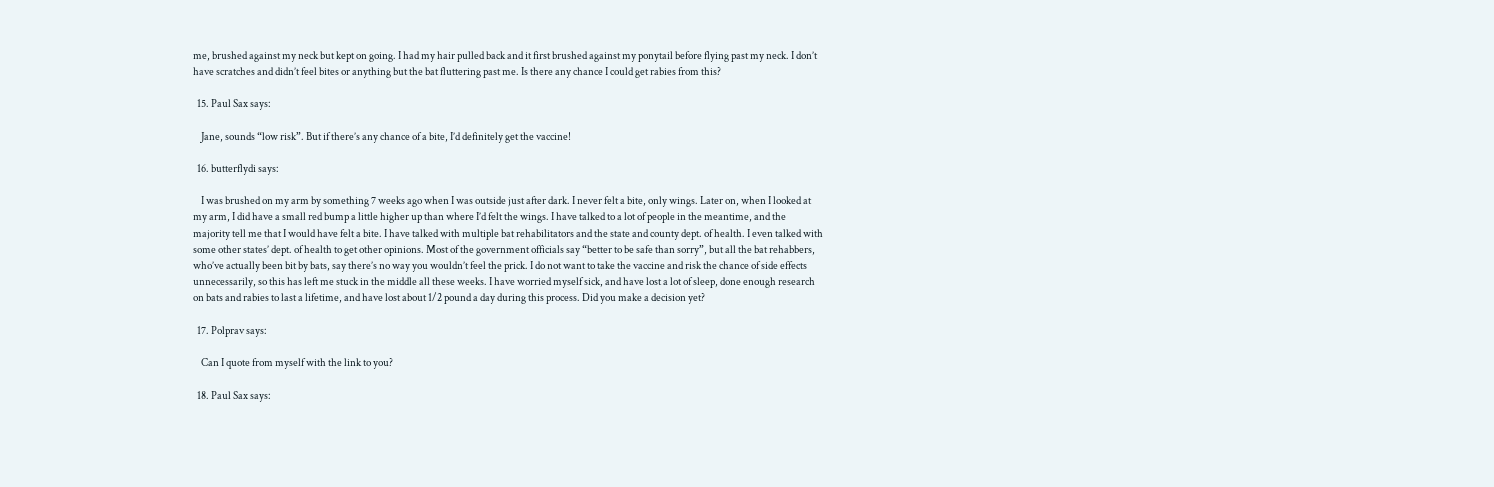me, brushed against my neck but kept on going. I had my hair pulled back and it first brushed against my ponytail before flying past my neck. I don’t have scratches and didn’t feel bites or anything but the bat fluttering past me. Is there any chance I could get rabies from this?

  15. Paul Sax says:

    Jane, sounds “low risk”. But if there’s any chance of a bite, I’d definitely get the vaccine!

  16. butterflydi says:

    I was brushed on my arm by something 7 weeks ago when I was outside just after dark. I never felt a bite, only wings. Later on, when I looked at my arm, I did have a small red bump a little higher up than where I’d felt the wings. I have talked to a lot of people in the meantime, and the majority tell me that I would have felt a bite. I have talked with multiple bat rehabilitators and the state and county dept. of health. I even talked with some other states’ dept. of health to get other opinions. Most of the government officials say “better to be safe than sorry”, but all the bat rehabbers, who’ve actually been bit by bats, say there’s no way you wouldn’t feel the prick. I do not want to take the vaccine and risk the chance of side effects unnecessarily, so this has left me stuck in the middle all these weeks. I have worried myself sick, and have lost a lot of sleep, done enough research on bats and rabies to last a lifetime, and have lost about 1/2 pound a day during this process. Did you make a decision yet?

  17. Polprav says:

    Can I quote from myself with the link to you?

  18. Paul Sax says: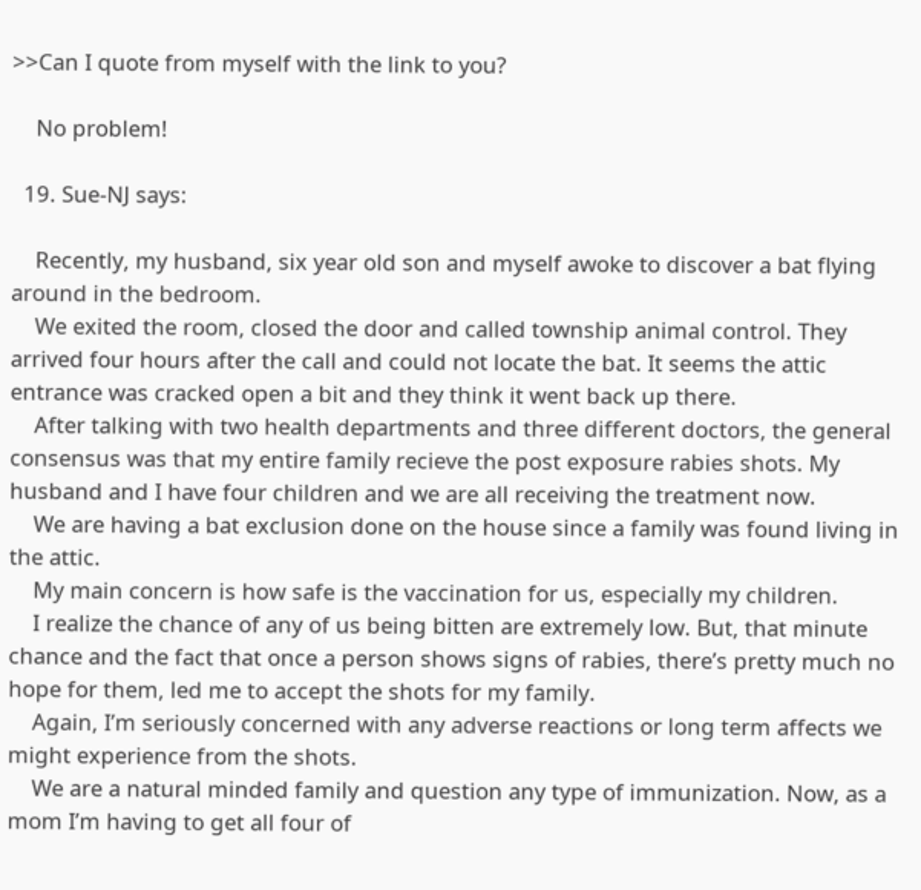>>Can I quote from myself with the link to you?

    No problem!

  19. Sue-NJ says:

    Recently, my husband, six year old son and myself awoke to discover a bat flying around in the bedroom.
    We exited the room, closed the door and called township animal control. They arrived four hours after the call and could not locate the bat. It seems the attic entrance was cracked open a bit and they think it went back up there.
    After talking with two health departments and three different doctors, the general consensus was that my entire family recieve the post exposure rabies shots. My husband and I have four children and we are all receiving the treatment now.
    We are having a bat exclusion done on the house since a family was found living in the attic.
    My main concern is how safe is the vaccination for us, especially my children.
    I realize the chance of any of us being bitten are extremely low. But, that minute chance and the fact that once a person shows signs of rabies, there’s pretty much no hope for them, led me to accept the shots for my family.
    Again, I’m seriously concerned with any adverse reactions or long term affects we might experience from the shots.
    We are a natural minded family and question any type of immunization. Now, as a mom I’m having to get all four of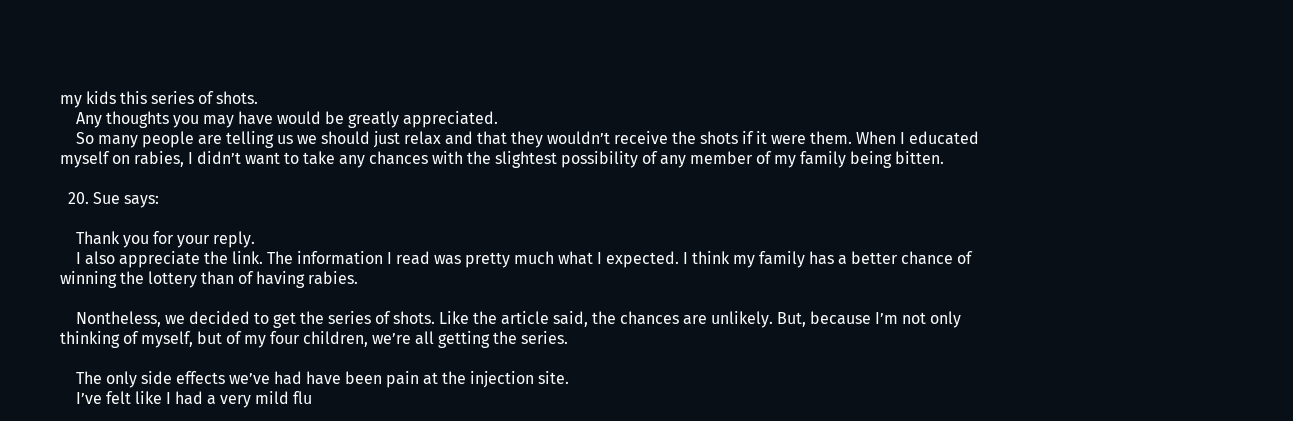my kids this series of shots.
    Any thoughts you may have would be greatly appreciated.
    So many people are telling us we should just relax and that they wouldn’t receive the shots if it were them. When I educated myself on rabies, I didn’t want to take any chances with the slightest possibility of any member of my family being bitten.

  20. Sue says:

    Thank you for your reply.
    I also appreciate the link. The information I read was pretty much what I expected. I think my family has a better chance of winning the lottery than of having rabies.

    Nontheless, we decided to get the series of shots. Like the article said, the chances are unlikely. But, because I’m not only thinking of myself, but of my four children, we’re all getting the series.

    The only side effects we’ve had have been pain at the injection site.
    I’ve felt like I had a very mild flu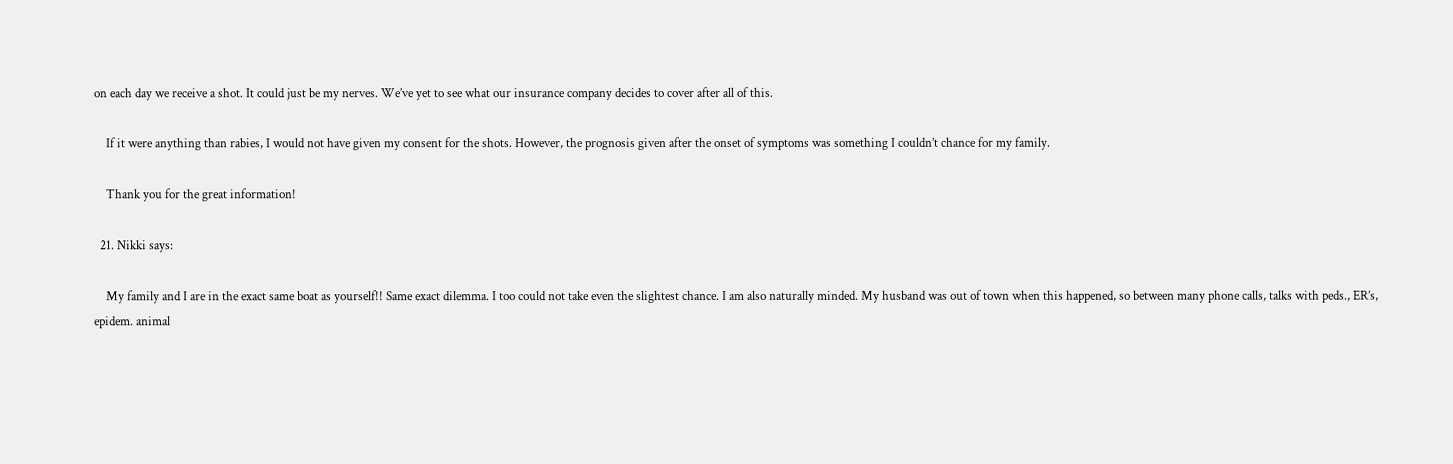on each day we receive a shot. It could just be my nerves. We’ve yet to see what our insurance company decides to cover after all of this.

    If it were anything than rabies, I would not have given my consent for the shots. However, the prognosis given after the onset of symptoms was something I couldn’t chance for my family.

    Thank you for the great information!

  21. Nikki says:

    My family and I are in the exact same boat as yourself!! Same exact dilemma. I too could not take even the slightest chance. I am also naturally minded. My husband was out of town when this happened, so between many phone calls, talks with peds., ER’s, epidem. animal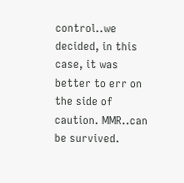control..we decided, in this case, it was better to err on the side of caution. MMR..can be survived.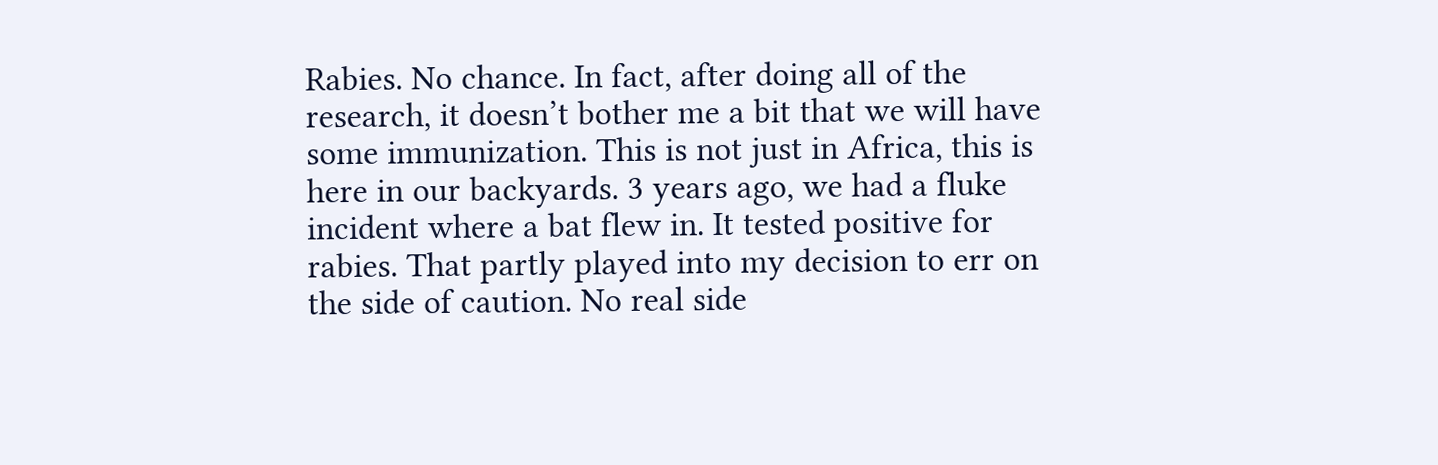Rabies. No chance. In fact, after doing all of the research, it doesn’t bother me a bit that we will have some immunization. This is not just in Africa, this is here in our backyards. 3 years ago, we had a fluke incident where a bat flew in. It tested positive for rabies. That partly played into my decision to err on the side of caution. No real side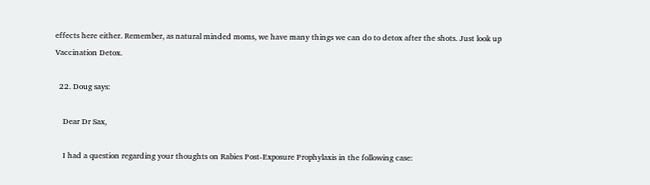effects here either. Remember, as natural minded moms, we have many things we can do to detox after the shots. Just look up Vaccination Detox.

  22. Doug says:

    Dear Dr Sax,

    I had a question regarding your thoughts on Rabies Post-Exposure Prophylaxis in the following case: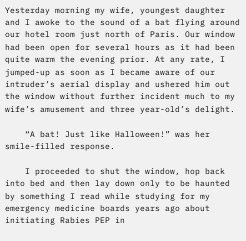Yesterday morning my wife, youngest daughter and I awoke to the sound of a bat flying around our hotel room just north of Paris. Our window had been open for several hours as it had been quite warm the evening prior. At any rate, I jumped-up as soon as I became aware of our intruder’s aerial display and ushered him out the window without further incident much to my wife’s amusement and three year-old’s delight.

    “A bat! Just like Halloween!” was her smile-filled response.

    I proceeded to shut the window, hop back into bed and then lay down only to be haunted by something I read while studying for my emergency medicine boards years ago about initiating Rabies PEP in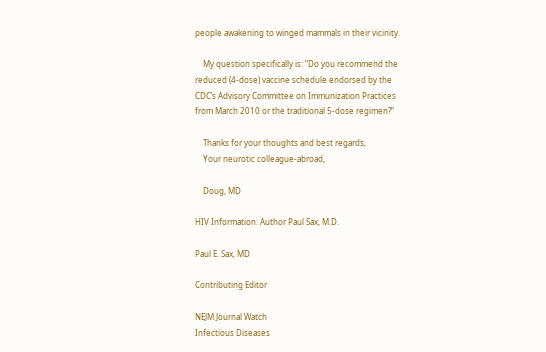people awakening to winged mammals in their vicinity.

    My question specifically is: “Do you recommend the reduced (4-dose) vaccine schedule endorsed by the CDC’s Advisory Committee on Immunization Practices from March 2010 or the traditional 5-dose regimen?”

    Thanks for your thoughts and best regards,
    Your neurotic colleague-abroad,

    Doug, MD

HIV Information: Author Paul Sax, M.D.

Paul E. Sax, MD

Contributing Editor

NEJM Journal Watch
Infectious Diseases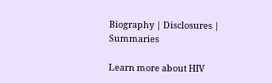Biography | Disclosures | Summaries

Learn more about HIV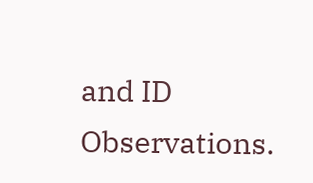and ID Observations.